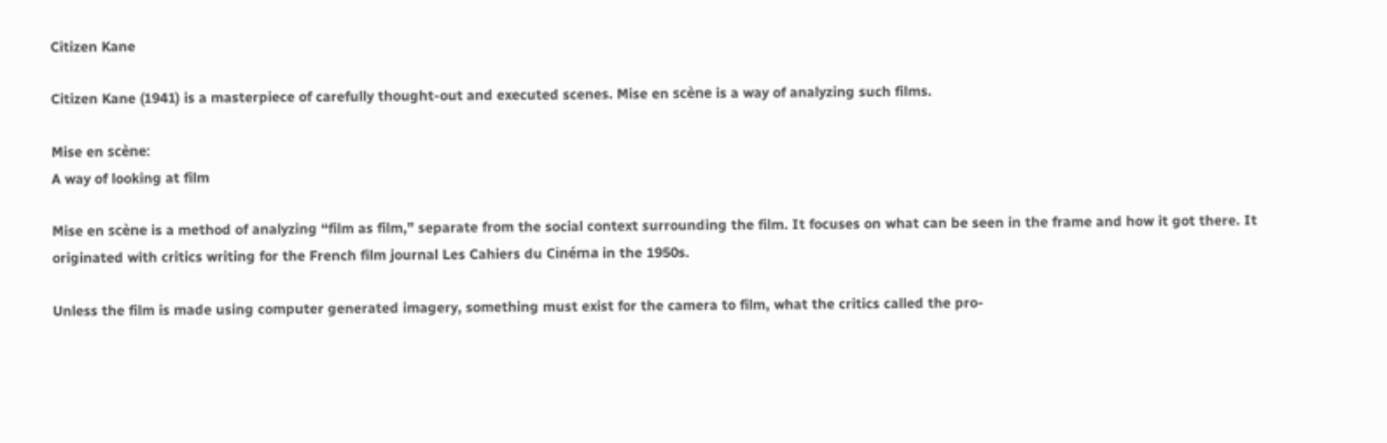Citizen Kane

Citizen Kane (1941) is a masterpiece of carefully thought-out and executed scenes. Mise en scène is a way of analyzing such films.

Mise en scène:
A way of looking at film

Mise en scène is a method of analyzing “film as film,” separate from the social context surrounding the film. It focuses on what can be seen in the frame and how it got there. It originated with critics writing for the French film journal Les Cahiers du Cinéma in the 1950s.

Unless the film is made using computer generated imagery, something must exist for the camera to film, what the critics called the pro-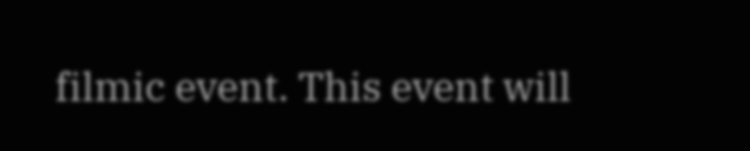filmic event. This event will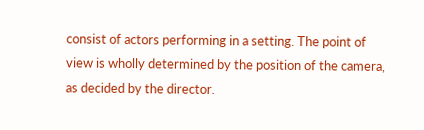consist of actors performing in a setting. The point of view is wholly determined by the position of the camera, as decided by the director.